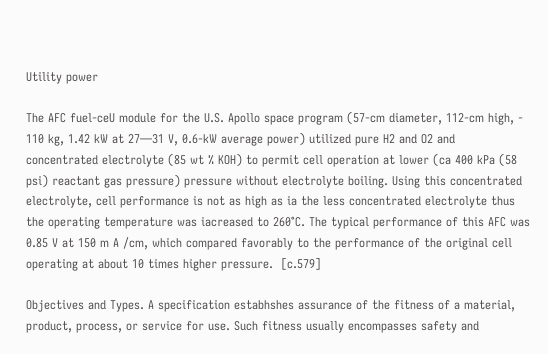Utility power

The AFC fuel-ceU module for the U.S. Apollo space program (57-cm diameter, 112-cm high, - 110 kg, 1.42 kW at 27—31 V, 0.6-kW average power) utilized pure H2 and O2 and concentrated electrolyte (85 wt % KOH) to permit cell operation at lower (ca 400 kPa (58 psi) reactant gas pressure) pressure without electrolyte boiling. Using this concentrated electrolyte, cell performance is not as high as ia the less concentrated electrolyte thus the operating temperature was iacreased to 260°C. The typical performance of this AFC was 0.85 V at 150 m A /cm, which compared favorably to the performance of the original cell operating at about 10 times higher pressure.  [c.579]

Objectives and Types. A specification estabhshes assurance of the fitness of a material, product, process, or service for use. Such fitness usually encompasses safety and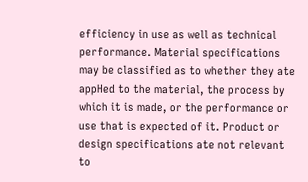efficiency in use as well as technical performance. Material specifications may be classified as to whether they ate appHed to the material, the process by which it is made, or the performance or use that is expected of it. Product or design specifications ate not relevant to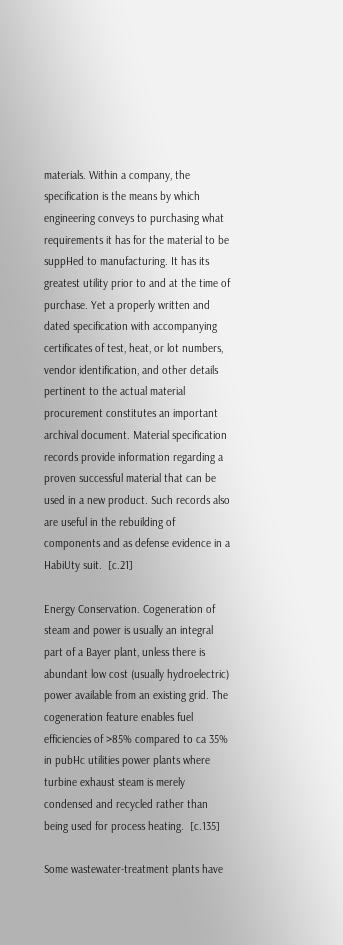materials. Within a company, the specification is the means by which engineering conveys to purchasing what requirements it has for the material to be suppHed to manufacturing. It has its greatest utility prior to and at the time of purchase. Yet a properly written and dated specification with accompanying certificates of test, heat, or lot numbers, vendor identification, and other details pertinent to the actual material procurement constitutes an important archival document. Material specification records provide information regarding a proven successful material that can be used in a new product. Such records also are useful in the rebuilding of components and as defense evidence in a HabiUty suit.  [c.21]

Energy Conservation. Cogeneration of steam and power is usually an integral part of a Bayer plant, unless there is abundant low cost (usually hydroelectric) power available from an existing grid. The cogeneration feature enables fuel efficiencies of >85% compared to ca 35% in pubHc utilities power plants where turbine exhaust steam is merely condensed and recycled rather than being used for process heating.  [c.135]

Some wastewater-treatment plants have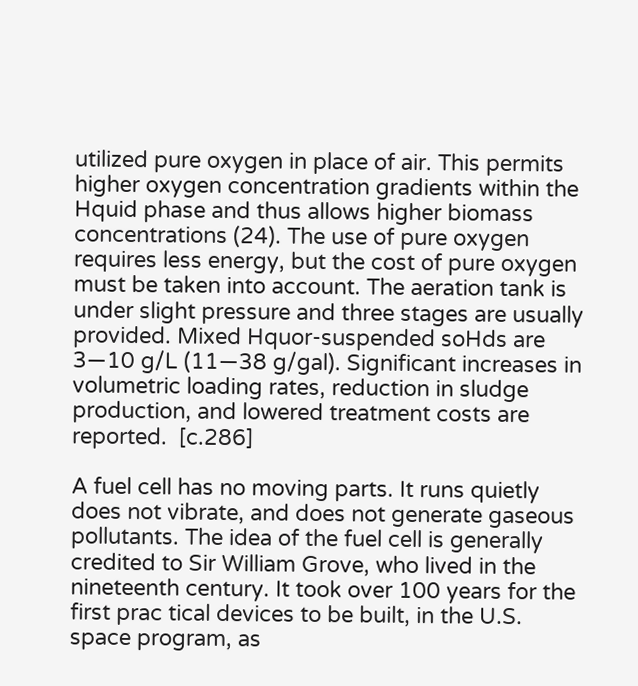utilized pure oxygen in place of air. This permits higher oxygen concentration gradients within the Hquid phase and thus allows higher biomass concentrations (24). The use of pure oxygen requires less energy, but the cost of pure oxygen must be taken into account. The aeration tank is under slight pressure and three stages are usually provided. Mixed Hquor-suspended soHds are 3—10 g/L (11—38 g/gal). Significant increases in volumetric loading rates, reduction in sludge production, and lowered treatment costs are reported.  [c.286]

A fuel cell has no moving parts. It runs quietly does not vibrate, and does not generate gaseous pollutants. The idea of the fuel cell is generally credited to Sir William Grove, who lived in the nineteenth century. It took over 100 years for the first prac tical devices to be built, in the U.S. space program, as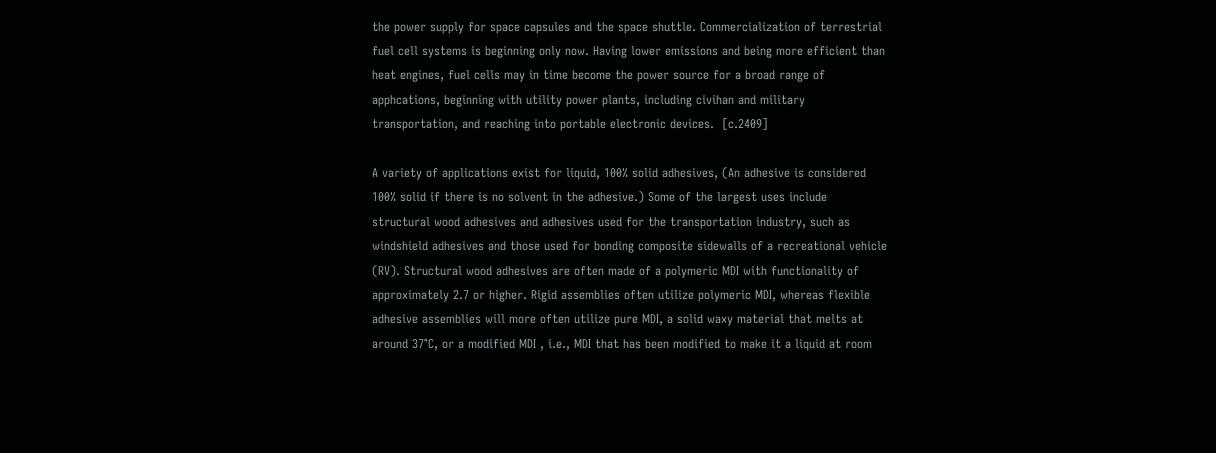the power supply for space capsules and the space shuttle. Commercialization of terrestrial fuel cell systems is beginning only now. Having lower emissions and being more efficient than heat engines, fuel cells may in time become the power source for a broad range of apphcations, beginning with utility power plants, including civihan and military transportation, and reaching into portable electronic devices.  [c.2409]

A variety of applications exist for liquid, 100% solid adhesives, (An adhesive is considered 100% solid if there is no solvent in the adhesive.) Some of the largest uses include structural wood adhesives and adhesives used for the transportation industry, such as windshield adhesives and those used for bonding composite sidewalls of a recreational vehicle (RV). Structural wood adhesives are often made of a polymeric MDI with functionality of approximately 2.7 or higher. Rigid assemblies often utilize polymeric MDI, whereas flexible adhesive assemblies will more often utilize pure MDI, a solid waxy material that melts at around 37°C, or a modified MDI , i.e., MDI that has been modified to make it a liquid at room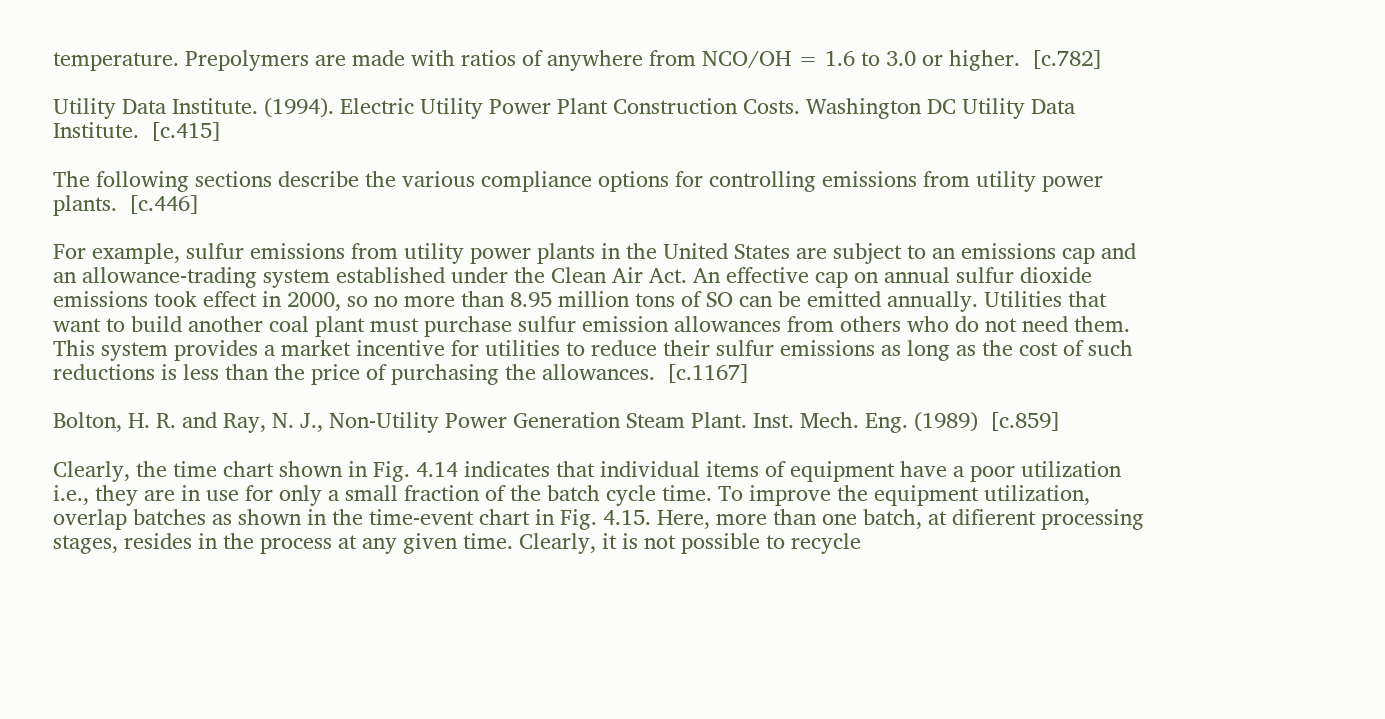temperature. Prepolymers are made with ratios of anywhere from NCO/OH = 1.6 to 3.0 or higher.  [c.782]

Utility Data Institute. (1994). Electric Utility Power Plant Construction Costs. Washington DC Utility Data Institute.  [c.415]

The following sections describe the various compliance options for controlling emissions from utility power plants.  [c.446]

For example, sulfur emissions from utility power plants in the United States are subject to an emissions cap and an allowance-trading system established under the Clean Air Act. An effective cap on annual sulfur dioxide emissions took effect in 2000, so no more than 8.95 million tons of SO can be emitted annually. Utilities that want to build another coal plant must purchase sulfur emission allowances from others who do not need them. This system provides a market incentive for utilities to reduce their sulfur emissions as long as the cost of such reductions is less than the price of purchasing the allowances.  [c.1167]

Bolton, H. R. and Ray, N. J., Non-Utility Power Generation Steam Plant. Inst. Mech. Eng. (1989)  [c.859]

Clearly, the time chart shown in Fig. 4.14 indicates that individual items of equipment have a poor utilization i.e., they are in use for only a small fraction of the batch cycle time. To improve the equipment utilization, overlap batches as shown in the time-event chart in Fig. 4.15. Here, more than one batch, at difierent processing stages, resides in the process at any given time. Clearly, it is not possible to recycle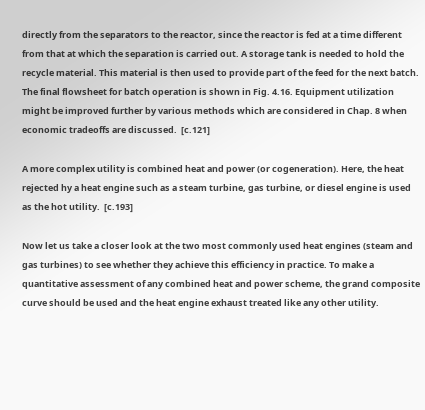directly from the separators to the reactor, since the reactor is fed at a time different from that at which the separation is carried out. A storage tank is needed to hold the recycle material. This material is then used to provide part of the feed for the next batch. The final flowsheet for batch operation is shown in Fig. 4.16. Equipment utilization might be improved further by various methods which are considered in Chap. 8 when economic tradeoffs are discussed.  [c.121]

A more complex utility is combined heat and power (or cogeneration). Here, the heat rejected hy a heat engine such as a steam turbine, gas turbine, or diesel engine is used as the hot utility.  [c.193]

Now let us take a closer look at the two most commonly used heat engines (steam and gas turbines) to see whether they achieve this efficiency in practice. To make a quantitative assessment of any combined heat and power scheme, the grand composite curve should be used and the heat engine exhaust treated like any other utility.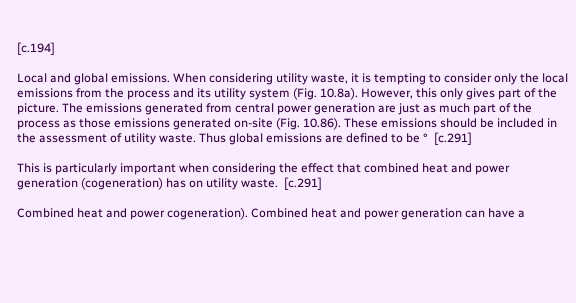[c.194]

Local and global emissions. When considering utility waste, it is tempting to consider only the local emissions from the process and its utility system (Fig. 10.8a). However, this only gives part of the picture. The emissions generated from central power generation are just as much part of the process as those emissions generated on-site (Fig. 10.86). These emissions should be included in the assessment of utility waste. Thus global emissions are defined to be °  [c.291]

This is particularly important when considering the effect that combined heat and power generation (cogeneration) has on utility waste.  [c.291]

Combined heat and power cogeneration). Combined heat and power generation can have a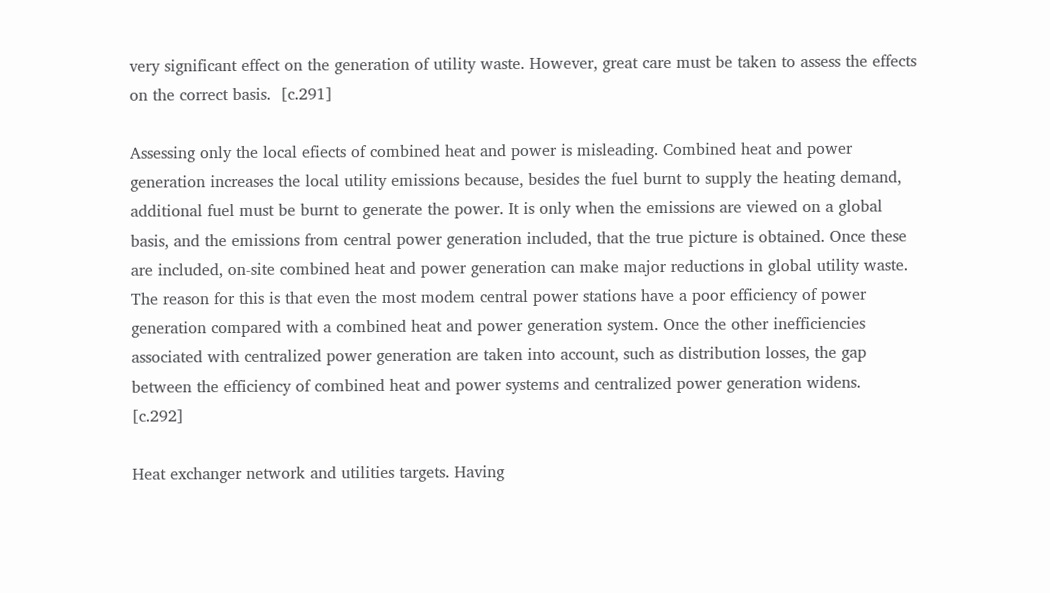very significant effect on the generation of utility waste. However, great care must be taken to assess the effects on the correct basis.  [c.291]

Assessing only the local efiects of combined heat and power is misleading. Combined heat and power generation increases the local utility emissions because, besides the fuel burnt to supply the heating demand, additional fuel must be burnt to generate the power. It is only when the emissions are viewed on a global basis, and the emissions from central power generation included, that the true picture is obtained. Once these are included, on-site combined heat and power generation can make major reductions in global utility waste. The reason for this is that even the most modem central power stations have a poor efficiency of power generation compared with a combined heat and power generation system. Once the other inefficiencies associated with centralized power generation are taken into account, such as distribution losses, the gap between the efficiency of combined heat and power systems and centralized power generation widens.  [c.292]

Heat exchanger network and utilities targets. Having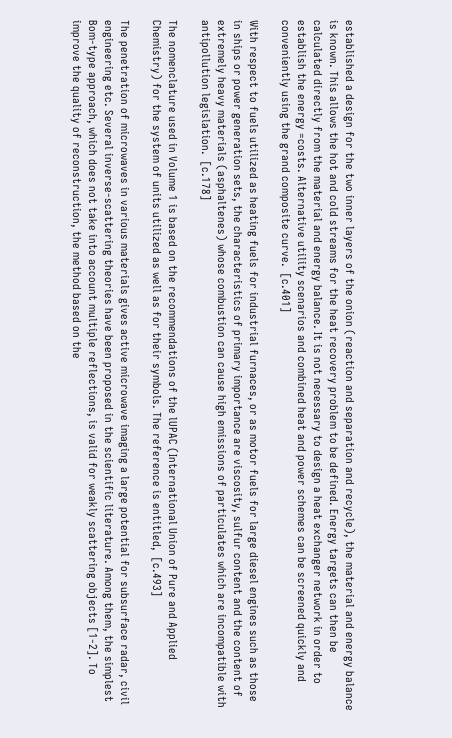established a design for the two inner layers of the onion (reaction and separation and recycle), the material and energy balance is known. This allows the hot and cold streams for the heat recovery problem to be defined. Energy targets can then be calculated directly from the material and energy balance. It is not necessary to design a heat exchanger network in order to establish the energy =costs. Alternative utility scenarios and combined heat and power schemes can be screened quickly and conveniently using the grand composite curve.  [c.401]

With respect to fuels utilized as heating fuels for industrial furnaces, or as motor fuels for large diesel engines such as those in ships or power generation sets, the characteristics of primary importance are viscosity, sulfur content and the content of extremely heavy materials (asphaltenes) whose combustion can cause high emissions of particulates which are incompatible with antipollution legislation.  [c.178]

The nomenclature used in Volume 1 is based on the recommendations of the lUPAC (International Union of Pure and Applied Chemistry) for the system of units utilized as well as for their symbols. The reference is entitled,  [c.493]

The penetration of microwaves in various materials gives active microwave imaging a large potential for subsurface radar, civil engineering etc. Several inverse-scattering theories have been proposed in the scientific literature. Among them, the simplest Bom-type approach, which does not take into account multiple reflections, is valid for weakly scattering objects [1-2]. To improve the quality of reconstruction, the method based on the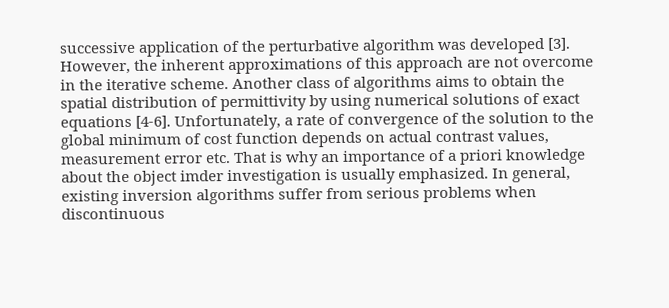successive application of the perturbative algorithm was developed [3]. However, the inherent approximations of this approach are not overcome in the iterative scheme. Another class of algorithms aims to obtain the spatial distribution of permittivity by using numerical solutions of exact equations [4-6]. Unfortunately, a rate of convergence of the solution to the global minimum of cost function depends on actual contrast values, measurement error etc. That is why an importance of a priori knowledge about the object imder investigation is usually emphasized. In general, existing inversion algorithms suffer from serious problems when discontinuous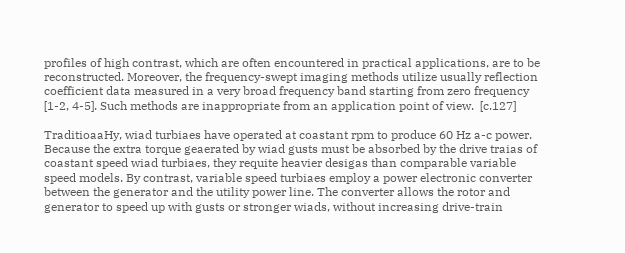profiles of high contrast, which are often encountered in practical applications, are to be reconstructed. Moreover, the frequency-swept imaging methods utilize usually reflection coefficient data measured in a very broad frequency band starting from zero frequency [1-2, 4-5]. Such methods are inappropriate from an application point of view.  [c.127]

TraditioaaHy, wiad turbiaes have operated at coastant rpm to produce 60 Hz a-c power. Because the extra torque geaerated by wiad gusts must be absorbed by the drive traias of coastant speed wiad turbiaes, they requite heavier desigas than comparable variable speed models. By contrast, variable speed turbiaes employ a power electronic converter between the generator and the utility power line. The converter allows the rotor and generator to speed up with gusts or stronger wiads, without increasing drive-train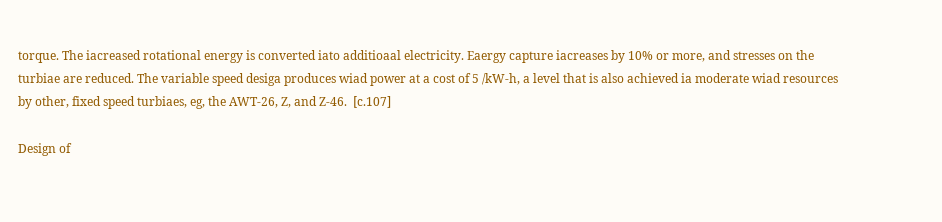torque. The iacreased rotational energy is converted iato additioaal electricity. Eaergy capture iacreases by 10% or more, and stresses on the turbiae are reduced. The variable speed desiga produces wiad power at a cost of 5 /kW-h, a level that is also achieved ia moderate wiad resources by other, fixed speed turbiaes, eg, the AWT-26, Z, and Z-46.  [c.107]

Design of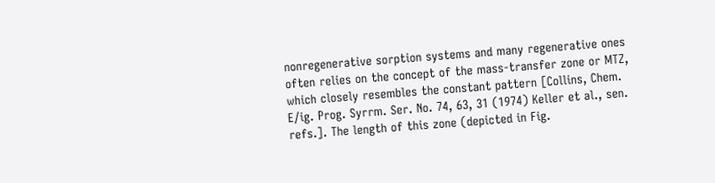nonregenerative sorption systems and many regenerative ones often relies on the concept of the mass-transfer zone or MTZ, which closely resembles the constant pattern [Collins, Chem. E/ig. Prog. Syrrm. Ser. No. 74, 63, 31 (1974) Keller et al., sen. refs.]. The length of this zone (depicted in Fig.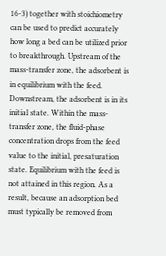16-3) together with stoichiometry can be used to predict accurately how long a bed can be utilized prior to breakthrough. Upstream of the mass-transfer zone, the adsorbent is in equilibrium with the feed. Downstream, the adsorbent is in its initial state. Within the mass-transfer zone, the fluid-phase concentration drops from the feed value to the initial, presaturation state. Equilibrium with the feed is not attained in this region. As a result, because an adsorption bed must typically be removed from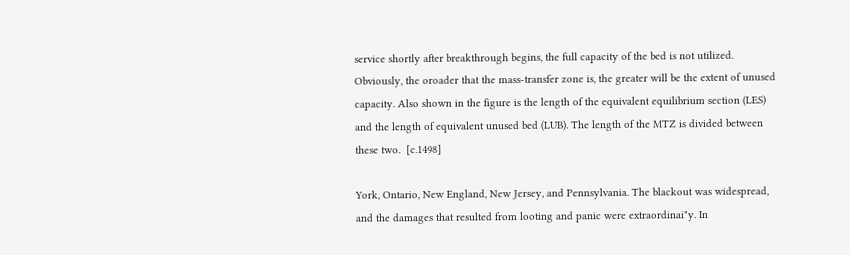service shortly after breakthrough begins, the full capacity of the bed is not utilized. Obviously, the oroader that the mass-transfer zone is, the greater will be the extent of unused capacity. Also shown in the figure is the length of the equivalent equilibrium section (LES) and the length of equivalent unused bed (LUB). The length of the MTZ is divided between these two.  [c.1498]

York, Ontario, New England, New Jersey, and Pennsylvania. The blackout was widespread, and the damages that resulted from looting and panic were extraordinai"y. In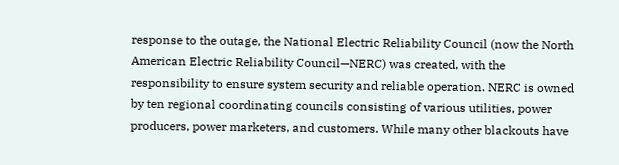response to the outage, the National Electric Reliability Council (now the North American Electric Reliability Council—NERC) was created, with the responsibility to ensure system security and reliable operation. NERC is owned by ten regional coordinating councils consisting of various utilities, power producers, power marketers, and customers. While many other blackouts have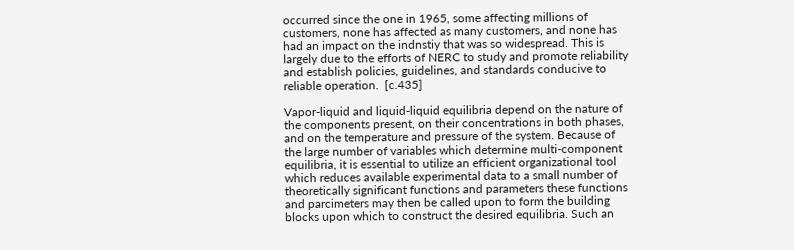occurred since the one in 1965, some affecting millions of customers, none has affected as many customers, and none has had an impact on the indnstiy that was so widespread. This is largely due to the efforts of NERC to study and promote reliability and establish policies, guidelines, and standards conducive to reliable operation.  [c.435]

Vapor-liquid and liquid-liquid equilibria depend on the nature of the components present, on their concentrations in both phases, and on the temperature and pressure of the system. Because of the large number of variables which determine multi-component equilibria, it is essential to utilize an efficient organizational tool which reduces available experimental data to a small number of theoretically significant functions and parameters these functions and parcimeters may then be called upon to form the building blocks upon which to construct the desired equilibria. Such an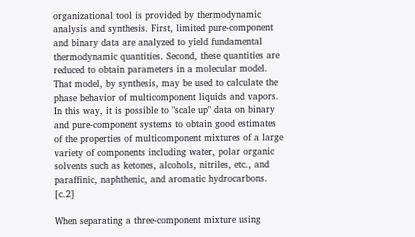organizational tool is provided by thermodynamic analysis and synthesis. First, limited pure-component and binary data are analyzed to yield fundamental thermodynamic quantities. Second, these quantities are reduced to obtain parameters in a molecular model. That model, by synthesis, may be used to calculate the phase behavior of multicomponent liquids and vapors. In this way, it is possible to "scale up" data on binary and pure-component systems to obtain good estimates of the properties of multicomponent mixtures of a large variety of components including water, polar organic solvents such as ketones, alcohols, nitriles, etc., and paraffinic, naphthenic, and aromatic hydrocarbons.  [c.2]

When separating a three-component mixture using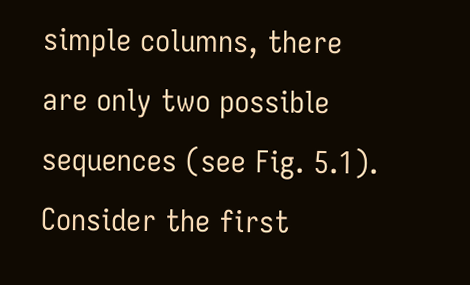simple columns, there are only two possible sequences (see Fig. 5.1). Consider the first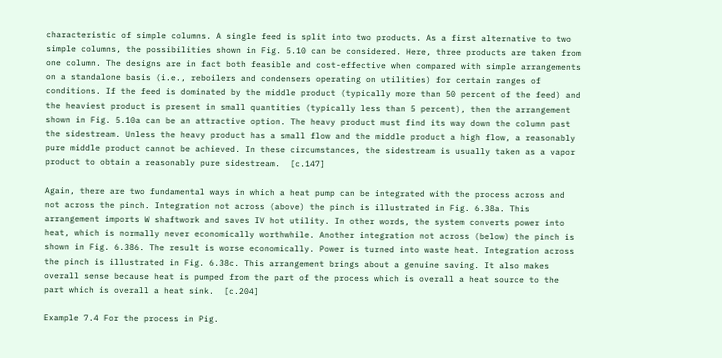characteristic of simple columns. A single feed is split into two products. As a first alternative to two simple columns, the possibilities shown in Fig. 5.10 can be considered. Here, three products are taken from one column. The designs are in fact both feasible and cost-effective when compared with simple arrangements on a standalone basis (i.e., reboilers and condensers operating on utilities) for certain ranges of conditions. If the feed is dominated by the middle product (typically more than 50 percent of the feed) and the heaviest product is present in small quantities (typically less than 5 percent), then the arrangement shown in Fig. 5.10a can be an attractive option. The heavy product must find its way down the column past the sidestream. Unless the heavy product has a small flow and the middle product a high flow, a reasonably pure middle product cannot be achieved. In these circumstances, the sidestream is usually taken as a vapor product to obtain a reasonably pure sidestream.  [c.147]

Again, there are two fundamental ways in which a heat pump can be integrated with the process across and not across the pinch. Integration not across (above) the pinch is illustrated in Fig. 6.38a. This arrangement imports W shaftwork and saves IV hot utility. In other words, the system converts power into heat, which is normally never economically worthwhile. Another integration not across (below) the pinch is shown in Fig. 6.386. The result is worse economically. Power is turned into waste heat. Integration across the pinch is illustrated in Fig. 6.38c. This arrangement brings about a genuine saving. It also makes overall sense because heat is pumped from the part of the process which is overall a heat source to the part which is overall a heat sink.  [c.204]

Example 7.4 For the process in Pig.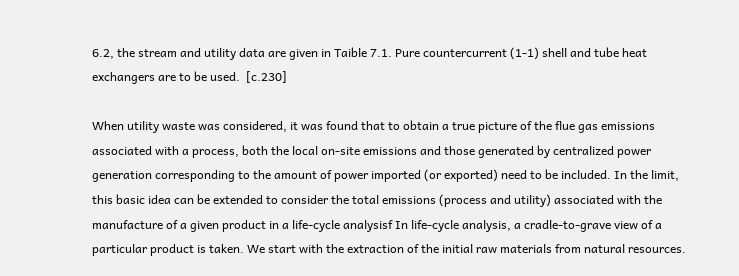6.2, the stream and utility data are given in Taible 7.1. Pure countercurrent (1-1) shell and tube heat exchangers are to be used.  [c.230]

When utility waste was considered, it was found that to obtain a true picture of the flue gas emissions associated with a process, both the local on-site emissions and those generated by centralized power generation corresponding to the amount of power imported (or exported) need to be included. In the limit, this basic idea can be extended to consider the total emissions (process and utility) associated with the manufacture of a given product in a life-cycle analysisf In life-cycle analysis, a cradle-to-grave view of a particular product is taken. We start with the extraction of the initial raw materials from natural resources.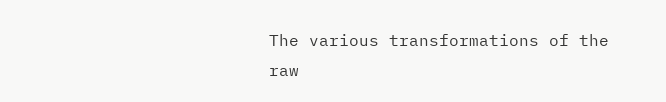The various transformations of the raw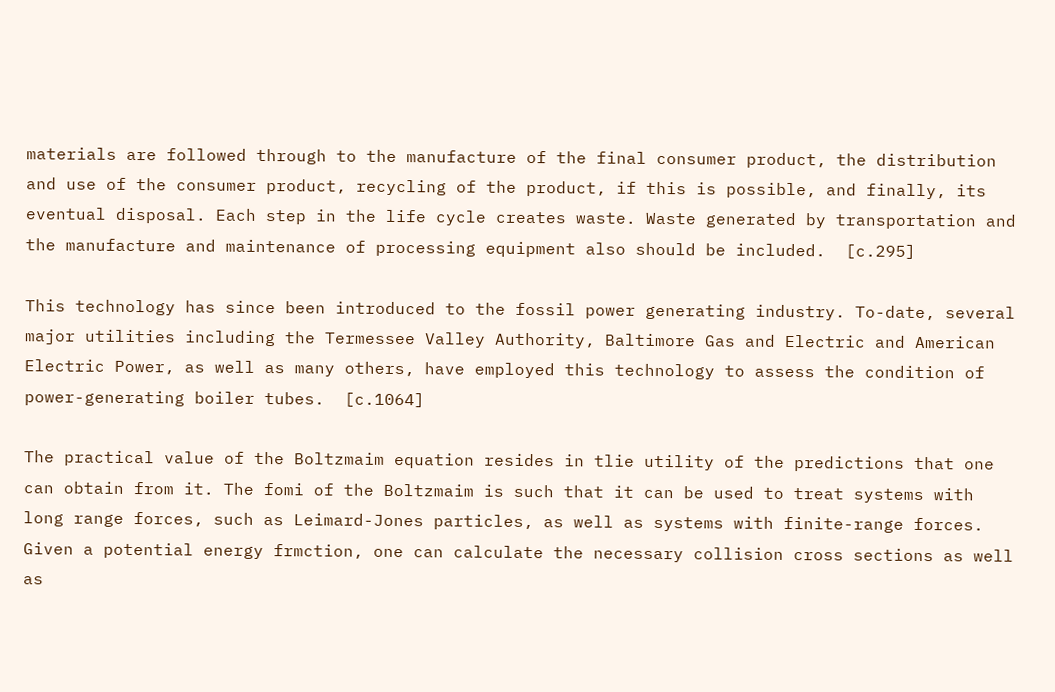materials are followed through to the manufacture of the final consumer product, the distribution and use of the consumer product, recycling of the product, if this is possible, and finally, its eventual disposal. Each step in the life cycle creates waste. Waste generated by transportation and the manufacture and maintenance of processing equipment also should be included.  [c.295]

This technology has since been introduced to the fossil power generating industry. To-date, several major utilities including the Termessee Valley Authority, Baltimore Gas and Electric and American Electric Power, as well as many others, have employed this technology to assess the condition of power-generating boiler tubes.  [c.1064]

The practical value of the Boltzmaim equation resides in tlie utility of the predictions that one can obtain from it. The fomi of the Boltzmaim is such that it can be used to treat systems with long range forces, such as Leimard-Jones particles, as well as systems with finite-range forces. Given a potential energy frmction, one can calculate the necessary collision cross sections as well as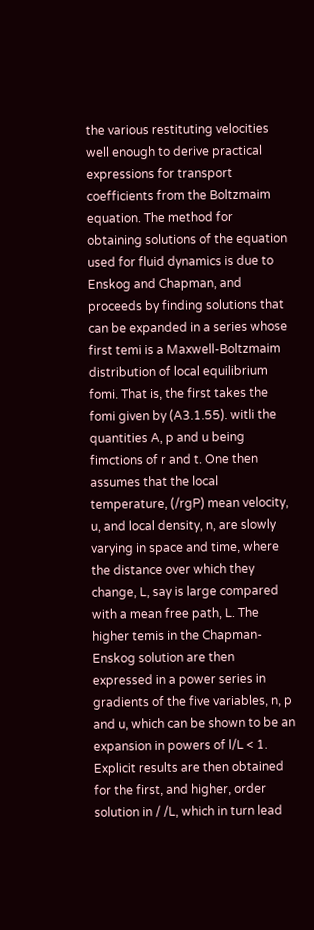the various restituting velocities well enough to derive practical expressions for transport coefficients from the Boltzmaim equation. The method for obtaining solutions of the equation used for fluid dynamics is due to Enskog and Chapman, and proceeds by finding solutions that can be expanded in a series whose first temi is a Maxwell-Boltzmaim distribution of local equilibrium fomi. That is, the first takes the fomi given by (A3.1.55). witli the quantities A, p and u being fimctions of r and t. One then assumes that the local temperature, (/rgP) mean velocity, u, and local density, n, are slowly varying in space and time, where the distance over which they change, L, say is large compared with a mean free path, L. The higher temis in the Chapman-Enskog solution are then expressed in a power series in gradients of the five variables, n, p and u, which can be shown to be an expansion in powers of l/L < 1. Explicit results are then obtained for the first, and higher, order solution in / /L, which in turn lead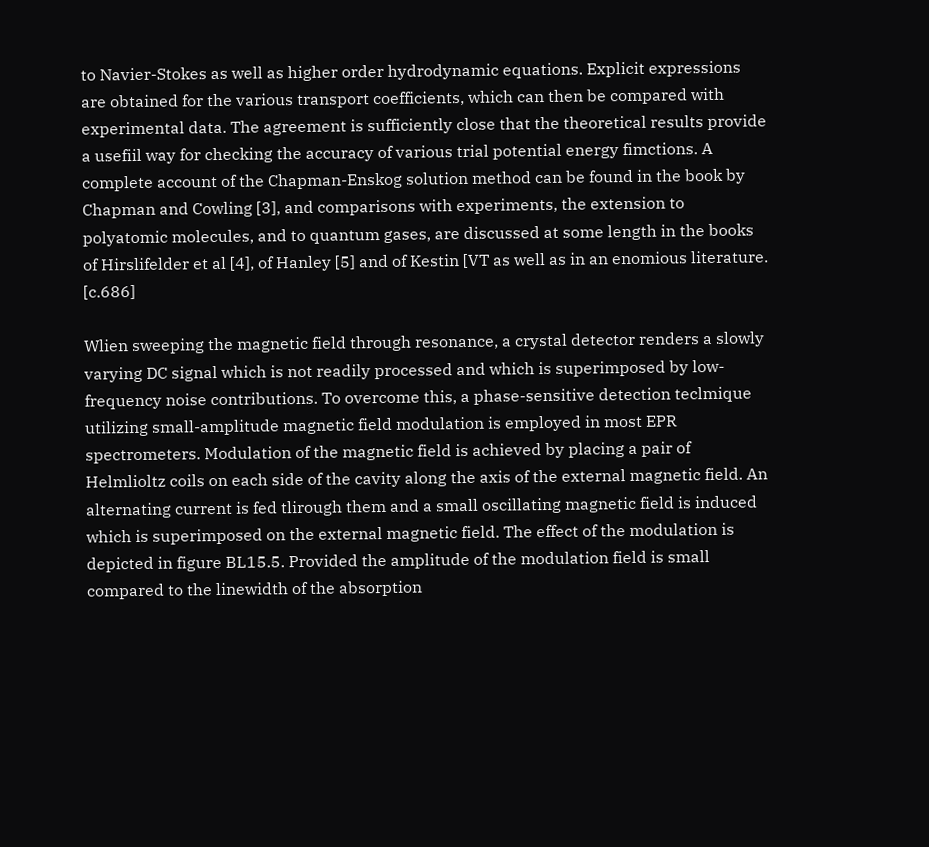to Navier-Stokes as well as higher order hydrodynamic equations. Explicit expressions are obtained for the various transport coefficients, which can then be compared with experimental data. The agreement is sufficiently close that the theoretical results provide a usefiil way for checking the accuracy of various trial potential energy fimctions. A complete account of the Chapman-Enskog solution method can be found in the book by Chapman and Cowling [3], and comparisons with experiments, the extension to polyatomic molecules, and to quantum gases, are discussed at some length in the books of Hirslifelder et al [4], of Hanley [5] and of Kestin [VT as well as in an enomious literature.  [c.686]

Wlien sweeping the magnetic field through resonance, a crystal detector renders a slowly varying DC signal which is not readily processed and which is superimposed by low-frequency noise contributions. To overcome this, a phase-sensitive detection teclmique utilizing small-amplitude magnetic field modulation is employed in most EPR spectrometers. Modulation of the magnetic field is achieved by placing a pair of Helmlioltz coils on each side of the cavity along the axis of the external magnetic field. An alternating current is fed tlirough them and a small oscillating magnetic field is induced which is superimposed on the external magnetic field. The effect of the modulation is depicted in figure BL15.5. Provided the amplitude of the modulation field is small compared to the linewidth of the absorption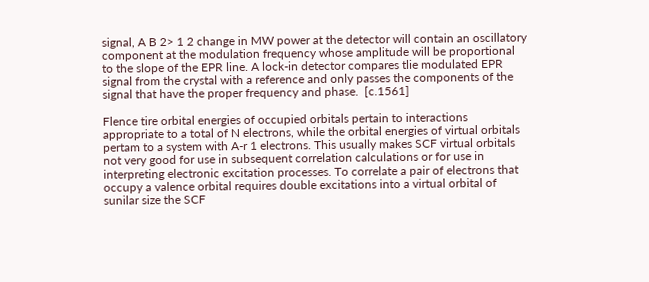signal, A B 2> 1 2 change in MW power at the detector will contain an oscillatory component at the modulation frequency whose amplitude will be proportional to the slope of the EPR line. A lock-in detector compares tlie modulated EPR signal from the crystal with a reference and only passes the components of the signal that have the proper frequency and phase.  [c.1561]

Flence tire orbital energies of occupied orbitals pertain to interactions appropriate to a total of N electrons, while the orbital energies of virtual orbitals pertam to a system with A-r 1 electrons. This usually makes SCF virtual orbitals not very good for use in subsequent correlation calculations or for use in interpreting electronic excitation processes. To correlate a pair of electrons that occupy a valence orbital requires double excitations into a virtual orbital of sunilar size the SCF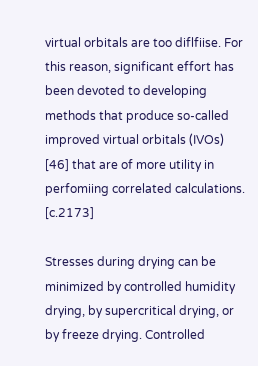virtual orbitals are too diflfiise. For this reason, significant effort has been devoted to developing methods that produce so-called improved virtual orbitals (IVOs) [46] that are of more utility in perfomiing correlated calculations.  [c.2173]

Stresses during drying can be minimized by controlled humidity drying, by supercritical drying, or by freeze drying. Controlled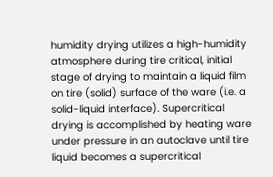humidity drying utilizes a high-humidity atmosphere during tire critical, initial stage of drying to maintain a liquid film on tire (solid) surface of the ware (i.e. a solid-liquid interface). Supercritical drying is accomplished by heating ware under pressure in an autoclave until tire liquid becomes a supercritical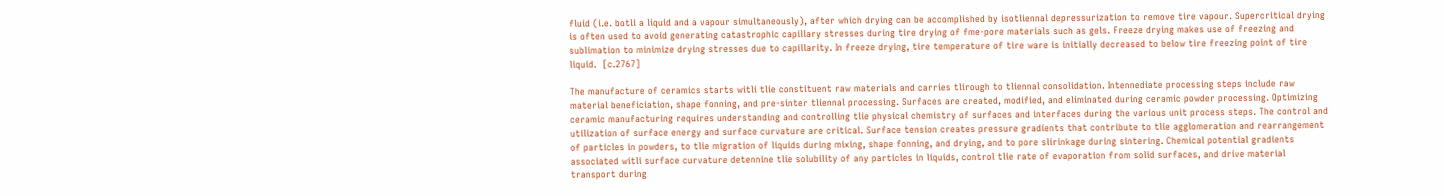fluid (i.e. botli a liquid and a vapour simultaneously), after which drying can be accomplished by isotliennal depressurization to remove tire vapour. Supercritical drying is often used to avoid generating catastrophic capillary stresses during tire drying of fme-pore materials such as gels. Freeze drying makes use of freezing and sublimation to minimize drying stresses due to capillarity. In freeze drying, tire temperature of tire ware is initially decreased to below tire freezing point of tire liquid.  [c.2767]

The manufacture of ceramics starts witli tlie constituent raw materials and carries tlirough to tliennal consolidation. Intennediate processing steps include raw material beneficiation, shape fonning, and pre-sinter tliennal processing. Surfaces are created, modified, and eliminated during ceramic powder processing. Optimizing ceramic manufacturing requires understanding and controlling tlie physical chemistry of surfaces and interfaces during the various unit process steps. The control and utilization of surface energy and surface curvature are critical. Surface tension creates pressure gradients that contribute to tlie agglomeration and rearrangement of particles in powders, to tlie migration of liquids during mixing, shape fonning, and drying, and to pore slirinkage during sintering. Chemical potential gradients associated witli surface curvature detennine tlie solubility of any particles in liquids, control tlie rate of evaporation from solid surfaces, and drive material transport during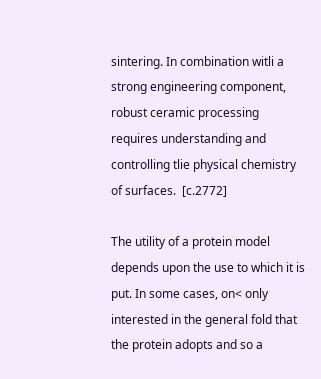sintering. In combination witli a strong engineering component, robust ceramic processing requires understanding and controlling tlie physical chemistry of surfaces.  [c.2772]

The utility of a protein model depends upon the use to which it is put. In some cases, on< only interested in the general fold that the protein adopts and so a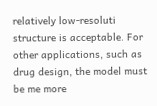relatively low-resoluti structure is acceptable. For other applications, such as drug design, the model must be me more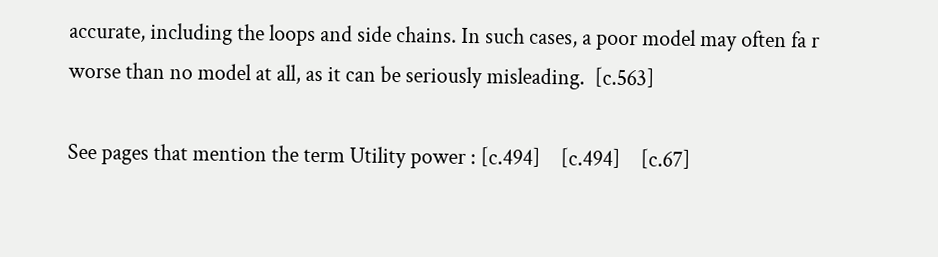accurate, including the loops and side chains. In such cases, a poor model may often fa r worse than no model at all, as it can be seriously misleading.  [c.563]

See pages that mention the term Utility power : [c.494]    [c.494]    [c.67]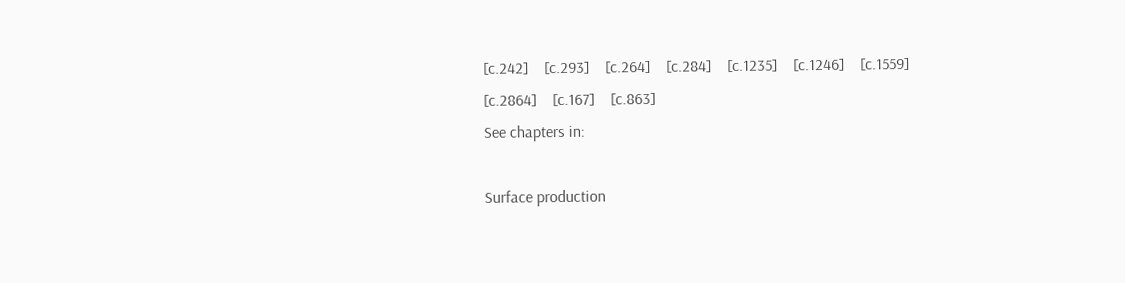[c.242]    [c.293]    [c.264]    [c.284]    [c.1235]    [c.1246]    [c.1559]    [c.2864]    [c.167]    [c.863]
See chapters in:

Surface production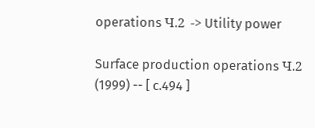operations Ч.2  -> Utility power

Surface production operations Ч.2 (1999) -- [ c.494 ]